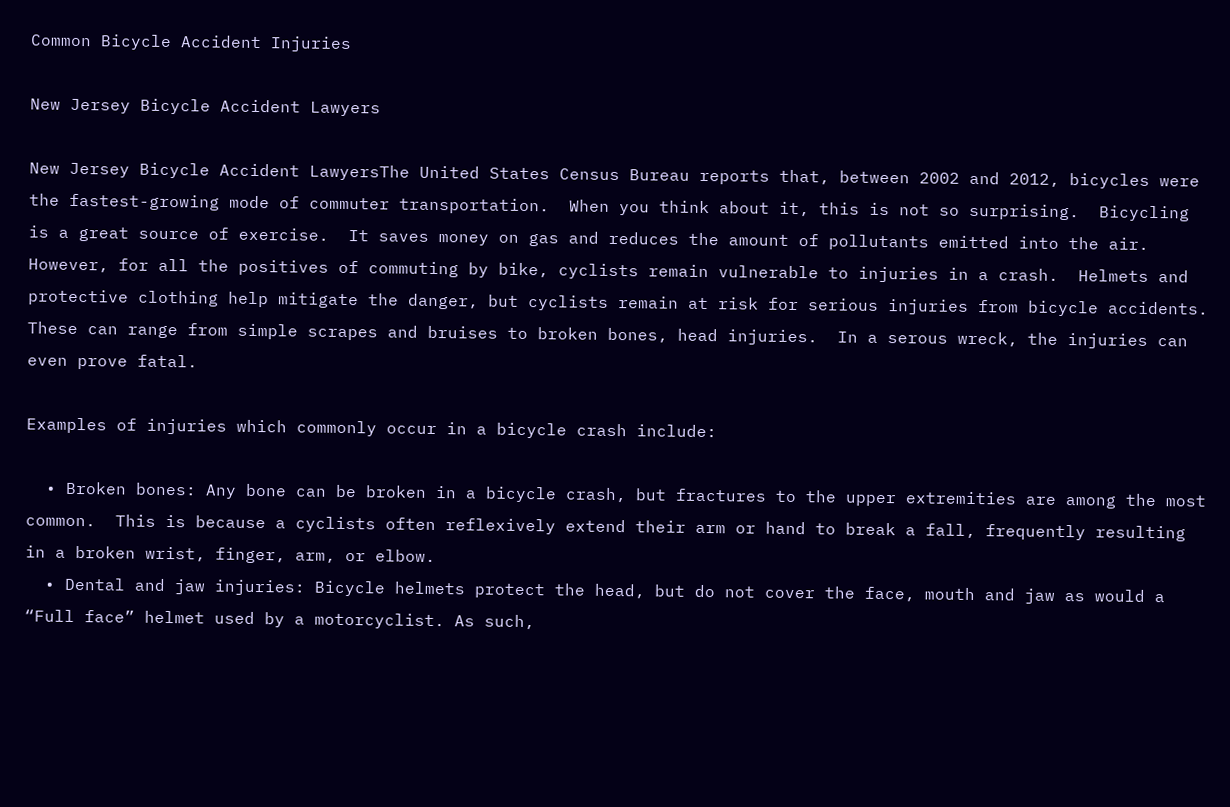Common Bicycle Accident Injuries

New Jersey Bicycle Accident Lawyers

New Jersey Bicycle Accident LawyersThe United States Census Bureau reports that, between 2002 and 2012, bicycles were  the fastest-growing mode of commuter transportation.  When you think about it, this is not so surprising.  Bicycling is a great source of exercise.  It saves money on gas and reduces the amount of pollutants emitted into the air. However, for all the positives of commuting by bike, cyclists remain vulnerable to injuries in a crash.  Helmets and protective clothing help mitigate the danger, but cyclists remain at risk for serious injuries from bicycle accidents.  These can range from simple scrapes and bruises to broken bones, head injuries.  In a serous wreck, the injuries can even prove fatal.

Examples of injuries which commonly occur in a bicycle crash include:

  • Broken bones: Any bone can be broken in a bicycle crash, but fractures to the upper extremities are among the most common.  This is because a cyclists often reflexively extend their arm or hand to break a fall, frequently resulting in a broken wrist, finger, arm, or elbow.
  • Dental and jaw injuries: Bicycle helmets protect the head, but do not cover the face, mouth and jaw as would a “Full face” helmet used by a motorcyclist. As such,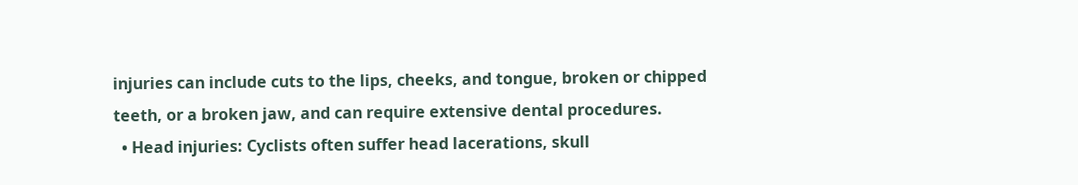injuries can include cuts to the lips, cheeks, and tongue, broken or chipped teeth, or a broken jaw, and can require extensive dental procedures.
  • Head injuries: Cyclists often suffer head lacerations, skull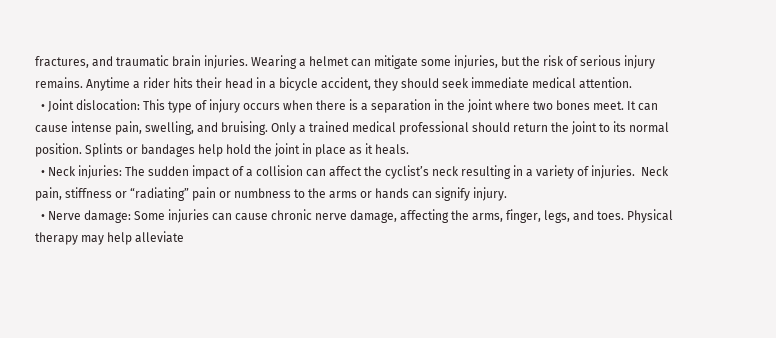fractures, and traumatic brain injuries. Wearing a helmet can mitigate some injuries, but the risk of serious injury remains. Anytime a rider hits their head in a bicycle accident, they should seek immediate medical attention.
  • Joint dislocation: This type of injury occurs when there is a separation in the joint where two bones meet. It can cause intense pain, swelling, and bruising. Only a trained medical professional should return the joint to its normal position. Splints or bandages help hold the joint in place as it heals.
  • Neck injuries: The sudden impact of a collision can affect the cyclist’s neck resulting in a variety of injuries.  Neck pain, stiffness or “radiating” pain or numbness to the arms or hands can signify injury.
  • Nerve damage: Some injuries can cause chronic nerve damage, affecting the arms, finger, legs, and toes. Physical therapy may help alleviate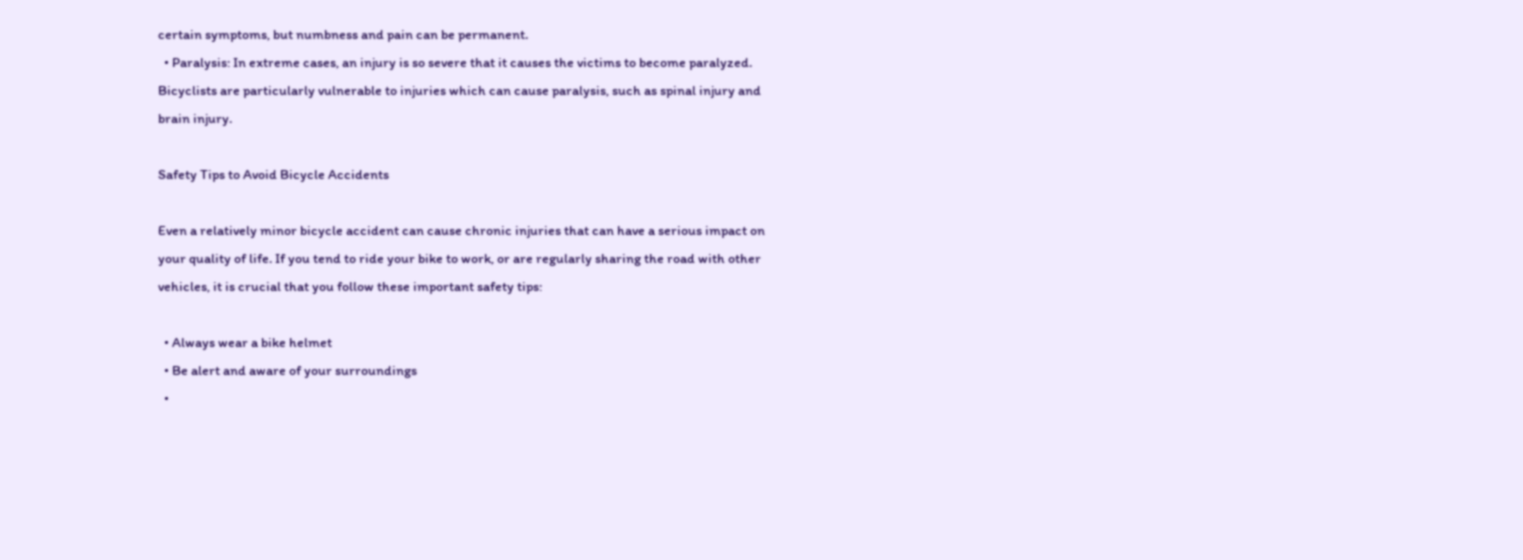certain symptoms, but numbness and pain can be permanent.
  • Paralysis: In extreme cases, an injury is so severe that it causes the victims to become paralyzed. Bicyclists are particularly vulnerable to injuries which can cause paralysis, such as spinal injury and brain injury.

Safety Tips to Avoid Bicycle Accidents

Even a relatively minor bicycle accident can cause chronic injuries that can have a serious impact on your quality of life. If you tend to ride your bike to work, or are regularly sharing the road with other vehicles, it is crucial that you follow these important safety tips:

  • Always wear a bike helmet
  • Be alert and aware of your surroundings
  •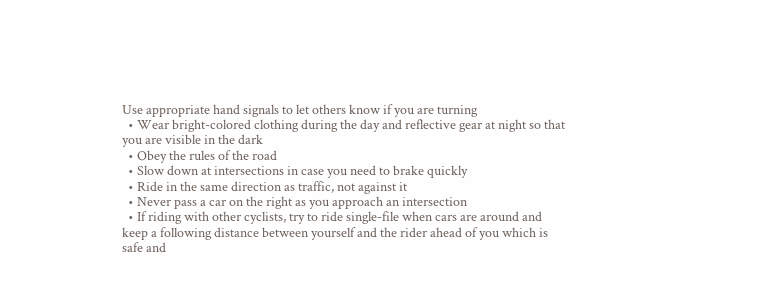Use appropriate hand signals to let others know if you are turning
  • Wear bright-colored clothing during the day and reflective gear at night so that you are visible in the dark
  • Obey the rules of the road
  • Slow down at intersections in case you need to brake quickly
  • Ride in the same direction as traffic, not against it
  • Never pass a car on the right as you approach an intersection
  • If riding with other cyclists, try to ride single-file when cars are around and keep a following distance between yourself and the rider ahead of you which is safe and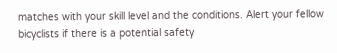matches with your skill level and the conditions. Alert your fellow bicyclists if there is a potential safety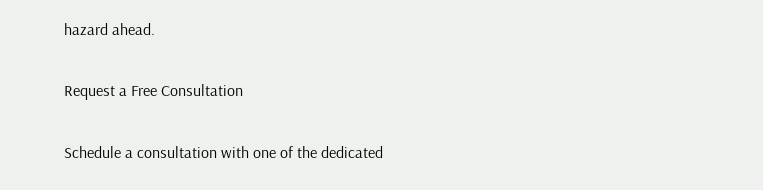hazard ahead.

Request a Free Consultation

Schedule a consultation with one of the dedicated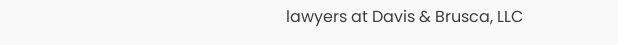lawyers at Davis & Brusca, LLC